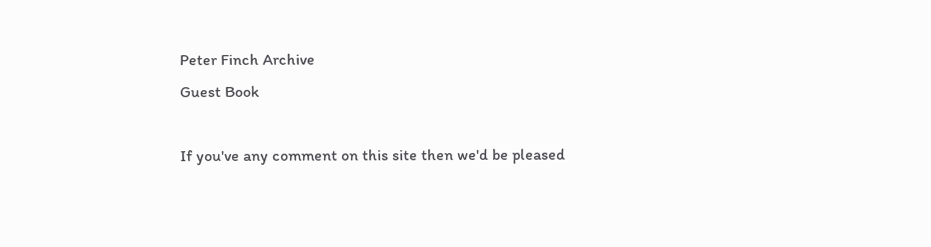Peter Finch Archive
Guest Book

If you've any comment on this site then we'd be pleased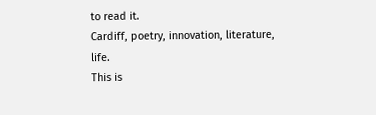to read it.
Cardiff, poetry, innovation, literature, life.
This is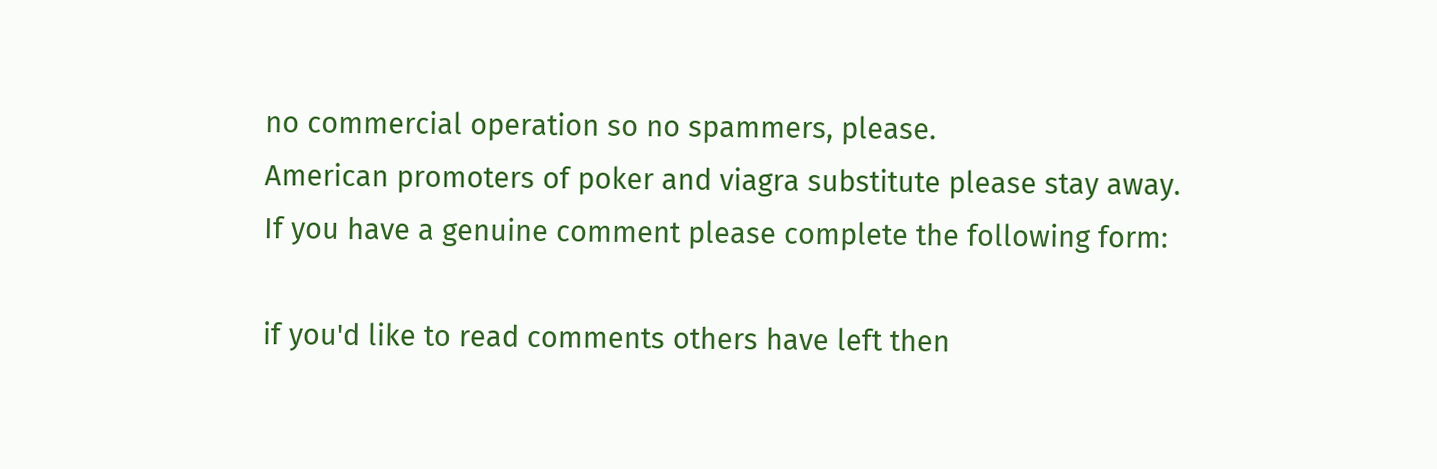no commercial operation so no spammers, please.
American promoters of poker and viagra substitute please stay away.
If you have a genuine comment please complete the following form:

if you'd like to read comments others have left then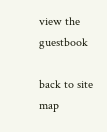view the guestbook

back to site map